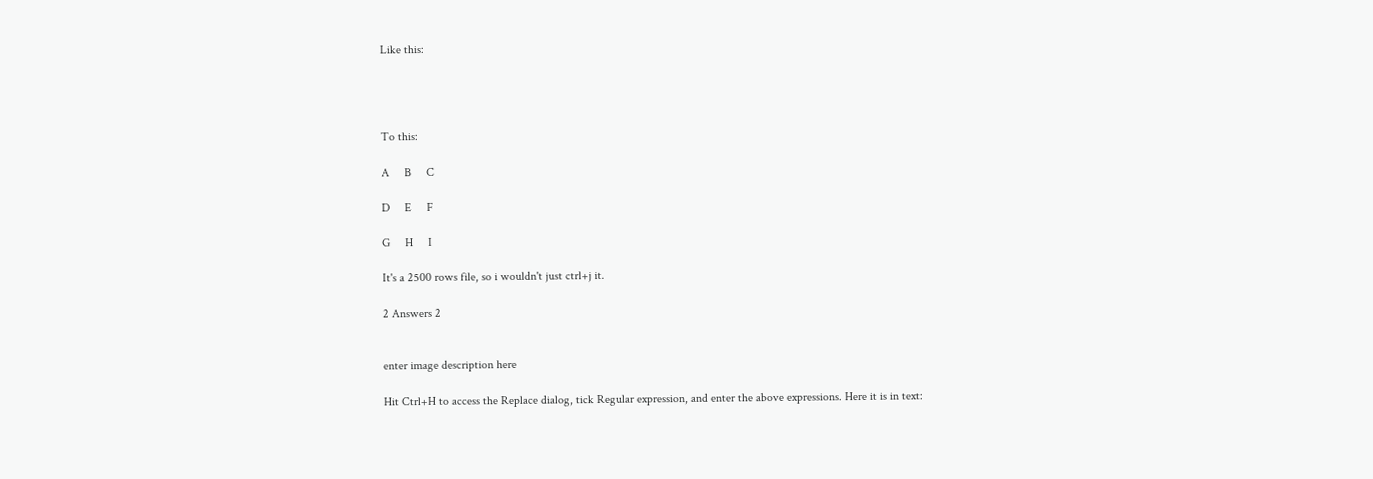Like this:




To this:

A     B     C

D     E     F

G     H     I

It's a 2500 rows file, so i wouldn't just ctrl+j it.

2 Answers 2


enter image description here

Hit Ctrl+H to access the Replace dialog, tick Regular expression, and enter the above expressions. Here it is in text: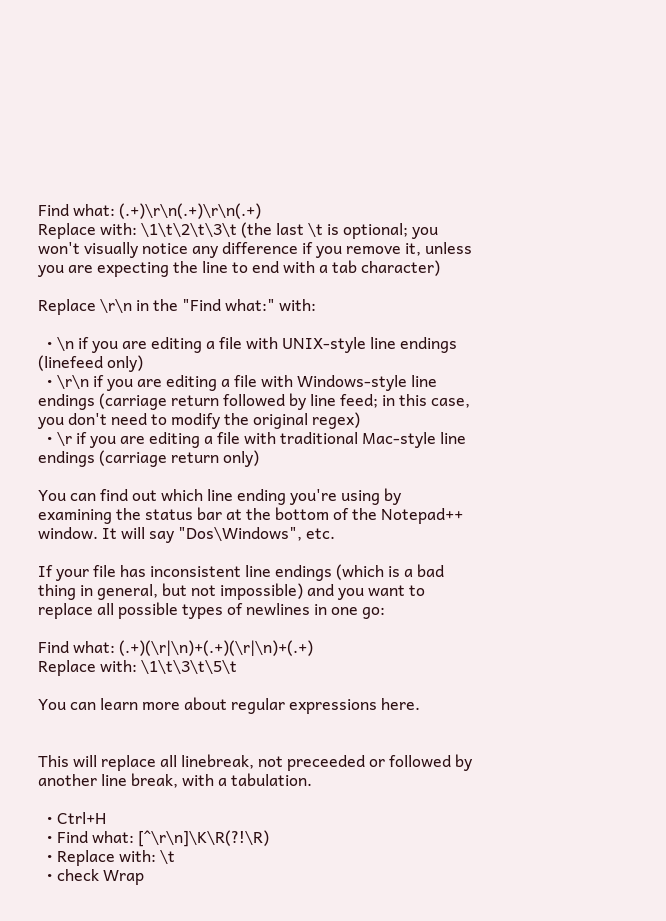Find what: (.+)\r\n(.+)\r\n(.+)
Replace with: \1\t\2\t\3\t (the last \t is optional; you won't visually notice any difference if you remove it, unless you are expecting the line to end with a tab character)

Replace \r\n in the "Find what:" with:

  • \n if you are editing a file with UNIX-style line endings (linefeed only)
  • \r\n if you are editing a file with Windows-style line endings (carriage return followed by line feed; in this case, you don't need to modify the original regex)
  • \r if you are editing a file with traditional Mac-style line endings (carriage return only)

You can find out which line ending you're using by examining the status bar at the bottom of the Notepad++ window. It will say "Dos\Windows", etc.

If your file has inconsistent line endings (which is a bad thing in general, but not impossible) and you want to replace all possible types of newlines in one go:

Find what: (.+)(\r|\n)+(.+)(\r|\n)+(.+)
Replace with: \1\t\3\t\5\t

You can learn more about regular expressions here.


This will replace all linebreak, not preceeded or followed by another line break, with a tabulation.

  • Ctrl+H
  • Find what: [^\r\n]\K\R(?!\R)
  • Replace with: \t
  • check Wrap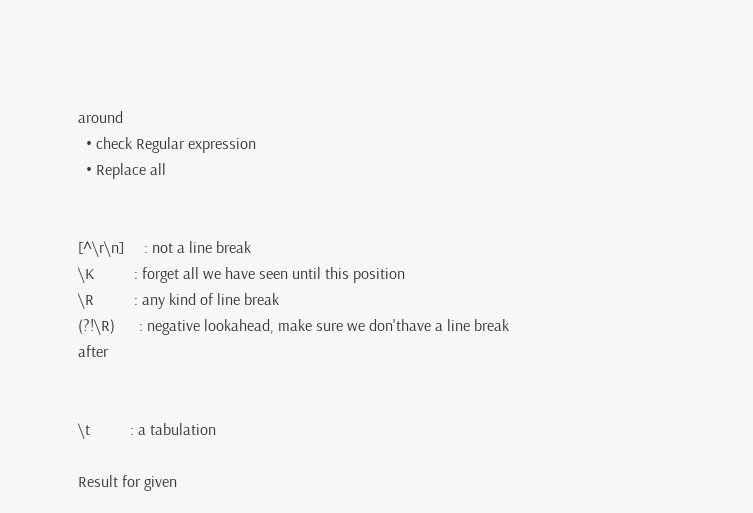around
  • check Regular expression
  • Replace all


[^\r\n]     : not a line break
\K          : forget all we have seen until this position
\R          : any kind of line break
(?!\R)      : negative lookahead, make sure we don'thave a line break after


\t          : a tabulation

Result for given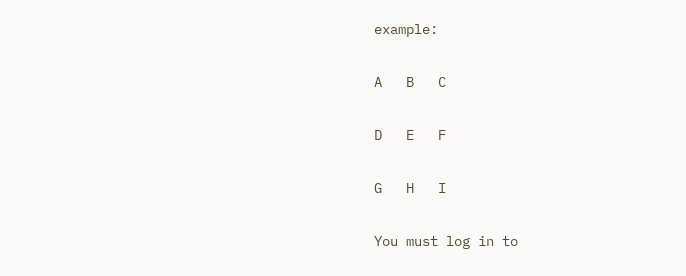example:

A   B   C

D   E   F

G   H   I

You must log in to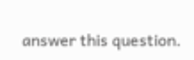answer this question.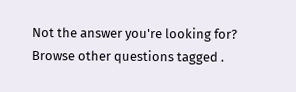Not the answer you're looking for? Browse other questions tagged .